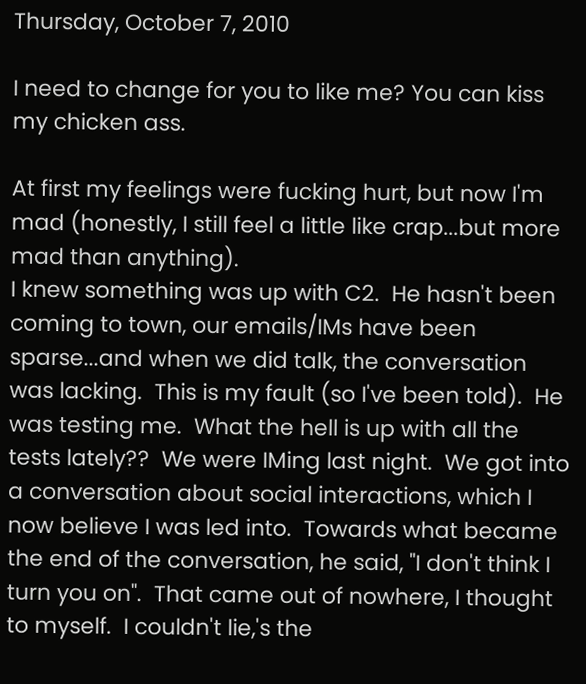Thursday, October 7, 2010

I need to change for you to like me? You can kiss my chicken ass.

At first my feelings were fucking hurt, but now I'm mad (honestly, I still feel a little like crap...but more mad than anything).
I knew something was up with C2.  He hasn't been coming to town, our emails/IMs have been sparse...and when we did talk, the conversation was lacking.  This is my fault (so I've been told).  He was testing me.  What the hell is up with all the tests lately??  We were IMing last night.  We got into a conversation about social interactions, which I now believe I was led into.  Towards what became the end of the conversation, he said, "I don't think I turn you on".  That came out of nowhere, I thought to myself.  I couldn't lie,'s the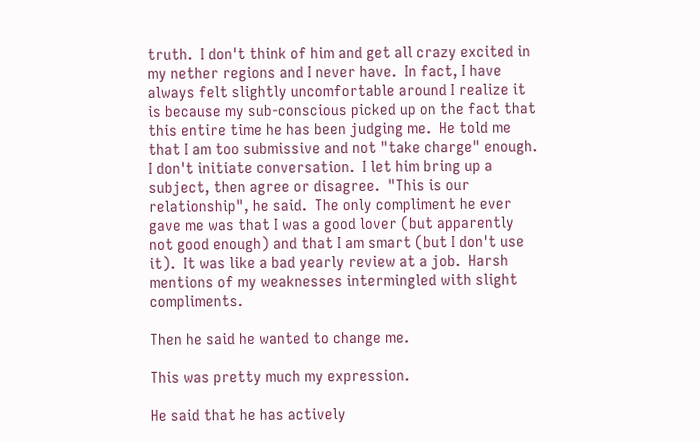truth.  I don't think of him and get all crazy excited in my nether regions and I never have.  In fact, I have always felt slightly uncomfortable around I realize it is because my sub-conscious picked up on the fact that this entire time he has been judging me.  He told me that I am too submissive and not "take charge" enough.  I don't initiate conversation.  I let him bring up a subject, then agree or disagree.  "This is our relationship", he said.  The only compliment he ever gave me was that I was a good lover (but apparently not good enough) and that I am smart (but I don't use it).  It was like a bad yearly review at a job.  Harsh mentions of my weaknesses intermingled with slight compliments.

Then he said he wanted to change me.

This was pretty much my expression.

He said that he has actively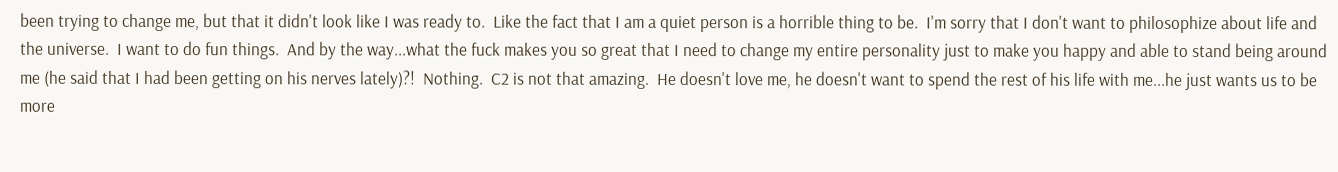been trying to change me, but that it didn't look like I was ready to.  Like the fact that I am a quiet person is a horrible thing to be.  I'm sorry that I don't want to philosophize about life and the universe.  I want to do fun things.  And by the way...what the fuck makes you so great that I need to change my entire personality just to make you happy and able to stand being around me (he said that I had been getting on his nerves lately)?!  Nothing.  C2 is not that amazing.  He doesn't love me, he doesn't want to spend the rest of his life with me...he just wants us to be more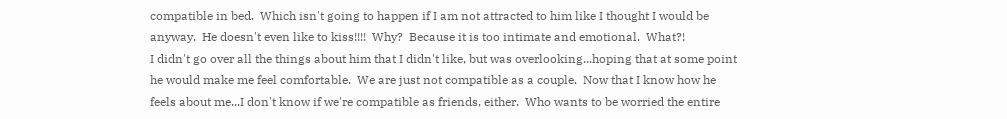compatible in bed.  Which isn't going to happen if I am not attracted to him like I thought I would be anyway.  He doesn't even like to kiss!!!!  Why?  Because it is too intimate and emotional.  What?!
I didn't go over all the things about him that I didn't like, but was overlooking...hoping that at some point he would make me feel comfortable.  We are just not compatible as a couple.  Now that I know how he feels about me...I don't know if we're compatible as friends, either.  Who wants to be worried the entire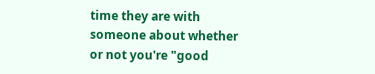time they are with someone about whether or not you're "good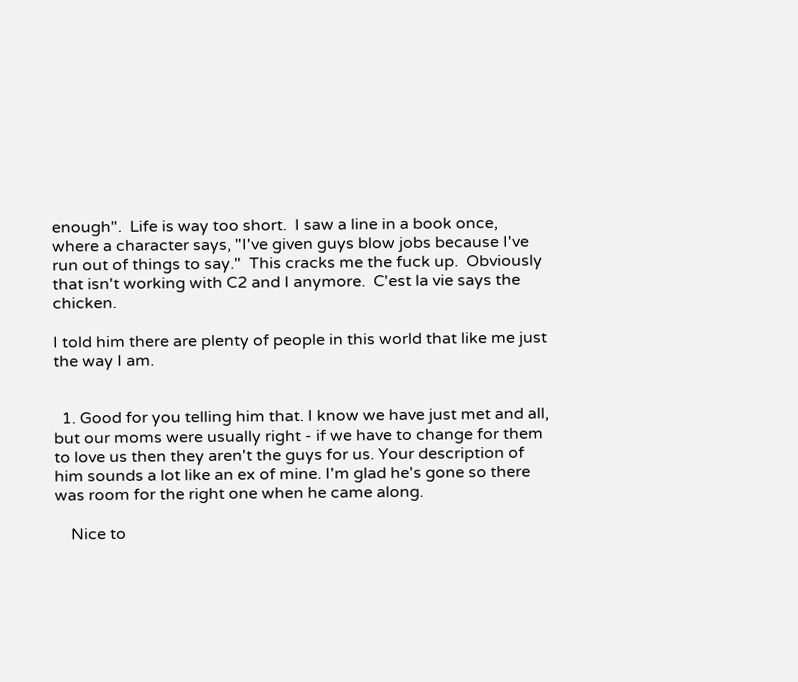enough".  Life is way too short.  I saw a line in a book once, where a character says, "I've given guys blow jobs because I've run out of things to say."  This cracks me the fuck up.  Obviously that isn't working with C2 and I anymore.  C'est la vie says the chicken.

I told him there are plenty of people in this world that like me just the way I am.


  1. Good for you telling him that. I know we have just met and all, but our moms were usually right - if we have to change for them to love us then they aren't the guys for us. Your description of him sounds a lot like an ex of mine. I'm glad he's gone so there was room for the right one when he came along.

    Nice to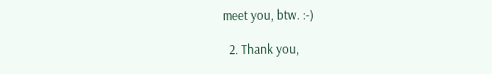meet you, btw. :-)

  2. Thank you,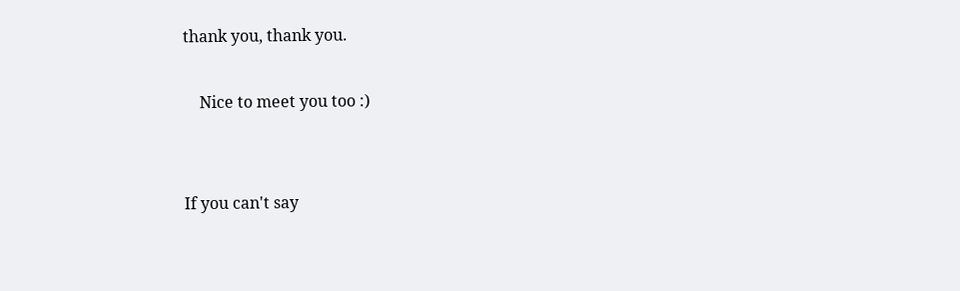thank you, thank you.

    Nice to meet you too :)


If you can't say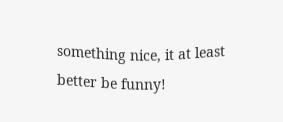something nice, it at least better be funny!